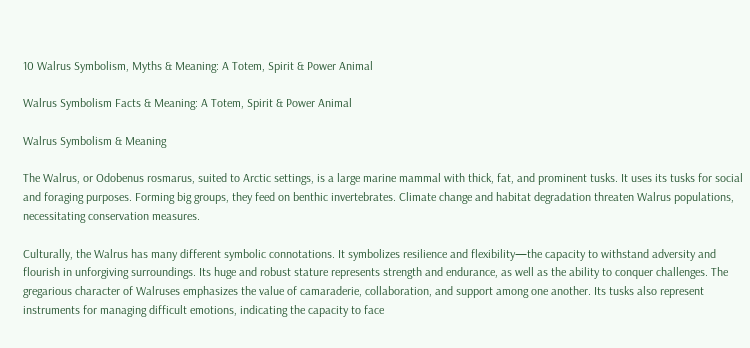10 Walrus Symbolism, Myths & Meaning: A Totem, Spirit & Power Animal

Walrus Symbolism Facts & Meaning: A Totem, Spirit & Power Animal

Walrus Symbolism & Meaning

The Walrus, or Odobenus rosmarus, suited to Arctic settings, is a large marine mammal with thick, fat, and prominent tusks. It uses its tusks for social and foraging purposes. Forming big groups, they feed on benthic invertebrates. Climate change and habitat degradation threaten Walrus populations, necessitating conservation measures.

Culturally, the Walrus has many different symbolic connotations. It symbolizes resilience and flexibility—the capacity to withstand adversity and flourish in unforgiving surroundings. Its huge and robust stature represents strength and endurance, as well as the ability to conquer challenges. The gregarious character of Walruses emphasizes the value of camaraderie, collaboration, and support among one another. Its tusks also represent instruments for managing difficult emotions, indicating the capacity to face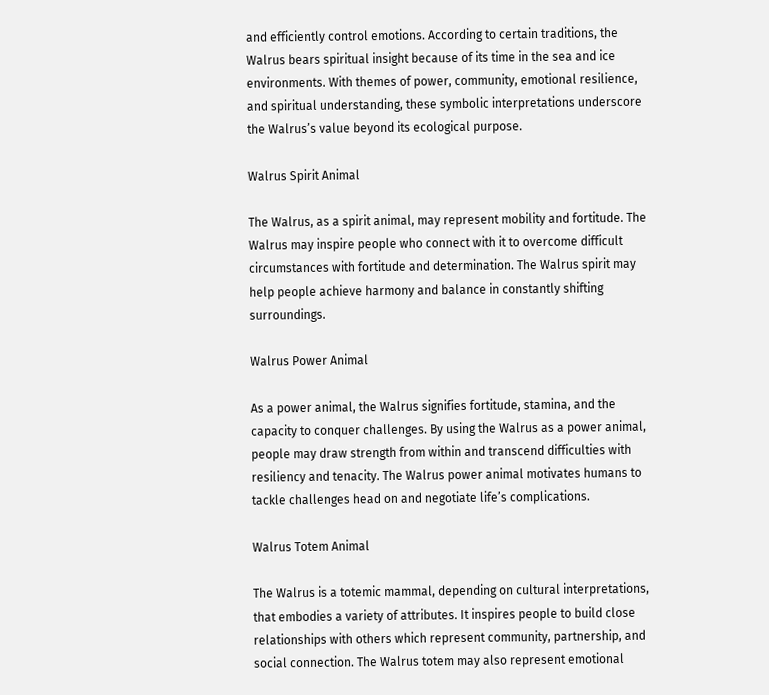and efficiently control emotions. According to certain traditions, the Walrus bears spiritual insight because of its time in the sea and ice environments. With themes of power, community, emotional resilience, and spiritual understanding, these symbolic interpretations underscore the Walrus’s value beyond its ecological purpose.

Walrus Spirit Animal

The Walrus, as a spirit animal, may represent mobility and fortitude. The Walrus may inspire people who connect with it to overcome difficult circumstances with fortitude and determination. The Walrus spirit may help people achieve harmony and balance in constantly shifting surroundings.

Walrus Power Animal

As a power animal, the Walrus signifies fortitude, stamina, and the capacity to conquer challenges. By using the Walrus as a power animal, people may draw strength from within and transcend difficulties with resiliency and tenacity. The Walrus power animal motivates humans to tackle challenges head on and negotiate life’s complications.

Walrus Totem Animal

The Walrus is a totemic mammal, depending on cultural interpretations, that embodies a variety of attributes. It inspires people to build close relationships with others which represent community, partnership, and social connection. The Walrus totem may also represent emotional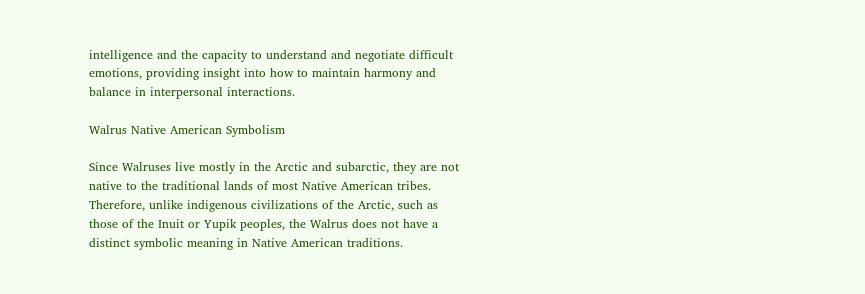intelligence and the capacity to understand and negotiate difficult emotions, providing insight into how to maintain harmony and balance in interpersonal interactions.

Walrus Native American Symbolism

Since Walruses live mostly in the Arctic and subarctic, they are not native to the traditional lands of most Native American tribes. Therefore, unlike indigenous civilizations of the Arctic, such as those of the Inuit or Yupik peoples, the Walrus does not have a distinct symbolic meaning in Native American traditions.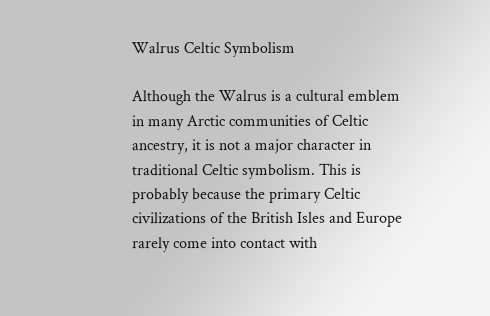Walrus Celtic Symbolism

Although the Walrus is a cultural emblem in many Arctic communities of Celtic ancestry, it is not a major character in traditional Celtic symbolism. This is probably because the primary Celtic civilizations of the British Isles and Europe rarely come into contact with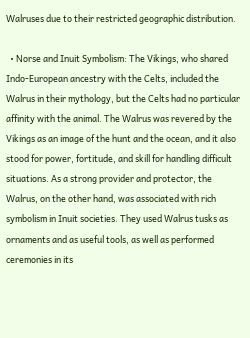Walruses due to their restricted geographic distribution.

  • Norse and Inuit Symbolism: The Vikings, who shared Indo-European ancestry with the Celts, included the Walrus in their mythology, but the Celts had no particular affinity with the animal. The Walrus was revered by the Vikings as an image of the hunt and the ocean, and it also stood for power, fortitude, and skill for handling difficult situations. As a strong provider and protector, the Walrus, on the other hand, was associated with rich symbolism in Inuit societies. They used Walrus tusks as ornaments and as useful tools, as well as performed ceremonies in its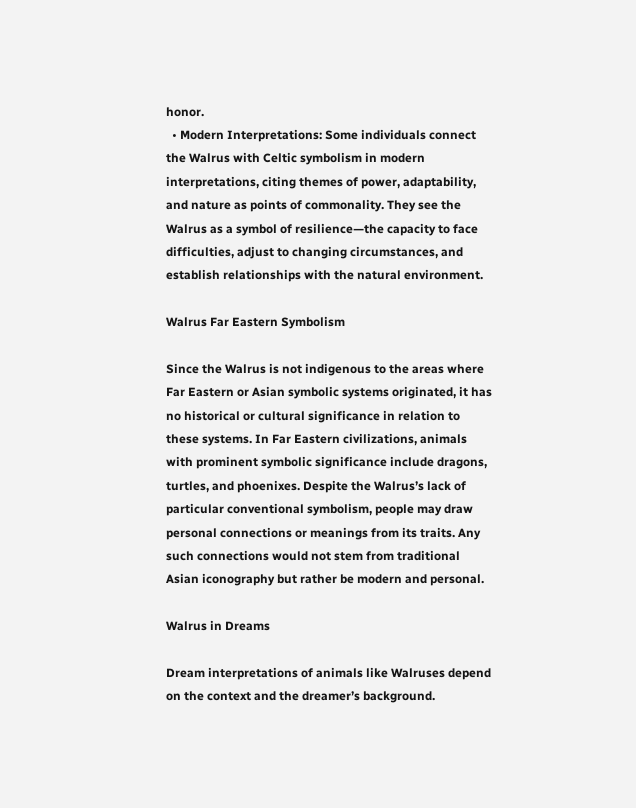honor.
  • Modern Interpretations: Some individuals connect the Walrus with Celtic symbolism in modern interpretations, citing themes of power, adaptability, and nature as points of commonality. They see the Walrus as a symbol of resilience—the capacity to face difficulties, adjust to changing circumstances, and establish relationships with the natural environment.

Walrus Far Eastern Symbolism

Since the Walrus is not indigenous to the areas where Far Eastern or Asian symbolic systems originated, it has no historical or cultural significance in relation to these systems. In Far Eastern civilizations, animals with prominent symbolic significance include dragons, turtles, and phoenixes. Despite the Walrus’s lack of particular conventional symbolism, people may draw personal connections or meanings from its traits. Any such connections would not stem from traditional Asian iconography but rather be modern and personal.

Walrus in Dreams

Dream interpretations of animals like Walruses depend on the context and the dreamer’s background.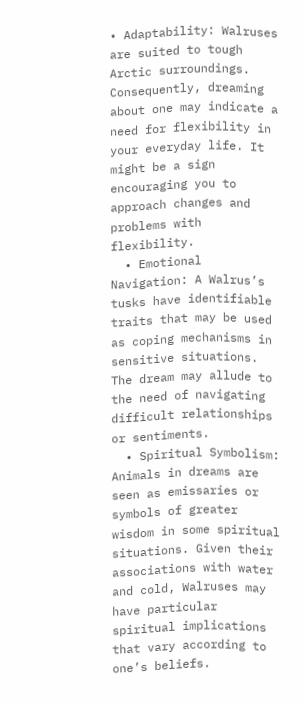• Adaptability: Walruses are suited to tough Arctic surroundings. Consequently, dreaming about one may indicate a need for flexibility in your everyday life. It might be a sign encouraging you to approach changes and problems with flexibility.
  • Emotional Navigation: A Walrus’s tusks have identifiable traits that may be used as coping mechanisms in sensitive situations. The dream may allude to the need of navigating difficult relationships or sentiments.
  • Spiritual Symbolism: Animals in dreams are seen as emissaries or symbols of greater wisdom in some spiritual situations. Given their associations with water and cold, Walruses may have particular spiritual implications that vary according to one’s beliefs.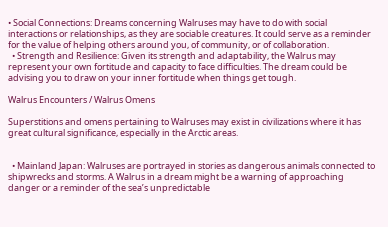• Social Connections: Dreams concerning Walruses may have to do with social interactions or relationships, as they are sociable creatures. It could serve as a reminder for the value of helping others around you, of community, or of collaboration.
  • Strength and Resilience: Given its strength and adaptability, the Walrus may represent your own fortitude and capacity to face difficulties. The dream could be advising you to draw on your inner fortitude when things get tough.

Walrus Encounters / Walrus Omens

Superstitions and omens pertaining to Walruses may exist in civilizations where it has great cultural significance, especially in the Arctic areas.


  • Mainland Japan: Walruses are portrayed in stories as dangerous animals connected to shipwrecks and storms. A Walrus in a dream might be a warning of approaching danger or a reminder of the sea’s unpredictable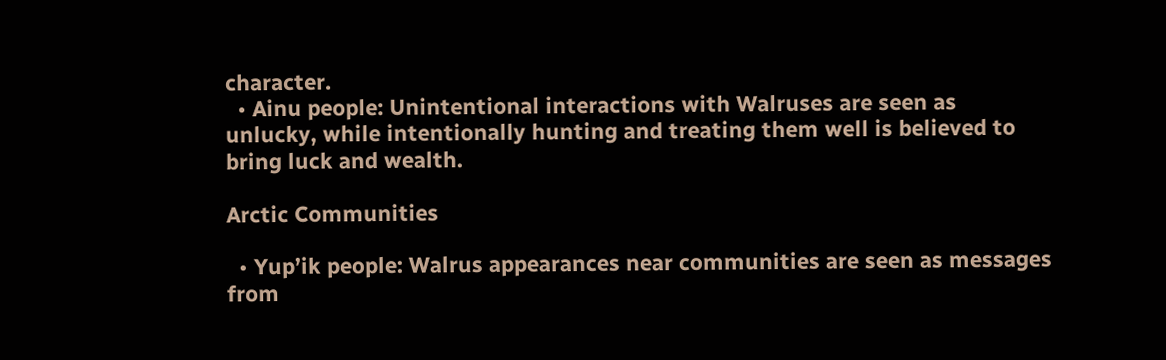character.
  • Ainu people: Unintentional interactions with Walruses are seen as unlucky, while intentionally hunting and treating them well is believed to bring luck and wealth.

Arctic Communities

  • Yup’ik people: Walrus appearances near communities are seen as messages from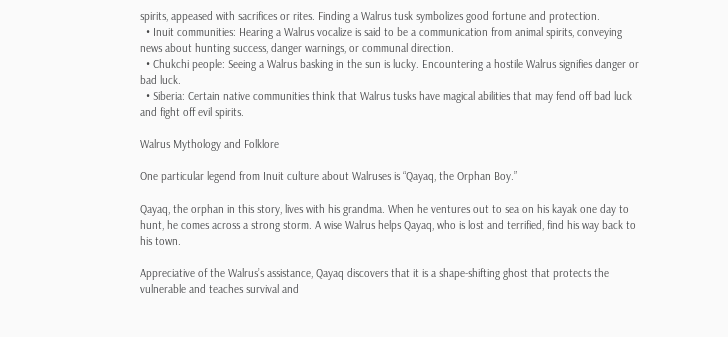spirits, appeased with sacrifices or rites. Finding a Walrus tusk symbolizes good fortune and protection.
  • Inuit communities: Hearing a Walrus vocalize is said to be a communication from animal spirits, conveying news about hunting success, danger warnings, or communal direction.
  • Chukchi people: Seeing a Walrus basking in the sun is lucky. Encountering a hostile Walrus signifies danger or bad luck.
  • Siberia: Certain native communities think that Walrus tusks have magical abilities that may fend off bad luck and fight off evil spirits.

Walrus Mythology and Folklore

One particular legend from Inuit culture about Walruses is “Qayaq, the Orphan Boy.”

Qayaq, the orphan in this story, lives with his grandma. When he ventures out to sea on his kayak one day to hunt, he comes across a strong storm. A wise Walrus helps Qayaq, who is lost and terrified, find his way back to his town.

Appreciative of the Walrus’s assistance, Qayaq discovers that it is a shape-shifting ghost that protects the vulnerable and teaches survival and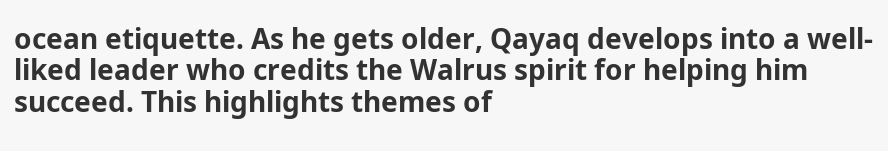ocean etiquette. As he gets older, Qayaq develops into a well-liked leader who credits the Walrus spirit for helping him succeed. This highlights themes of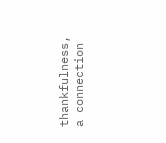thankfulness, a connection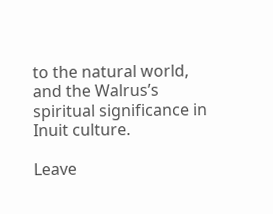to the natural world, and the Walrus’s spiritual significance in Inuit culture.

Leave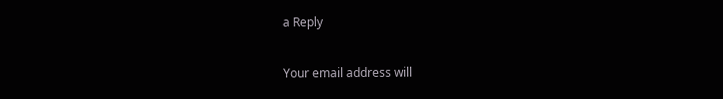a Reply

Your email address will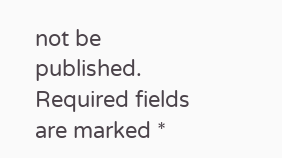not be published. Required fields are marked *